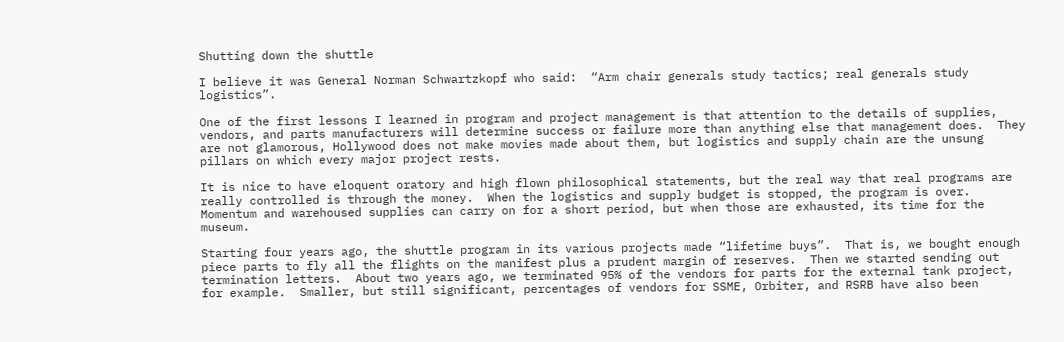Shutting down the shuttle

I believe it was General Norman Schwartzkopf who said:  “Arm chair generals study tactics; real generals study logistics”.

One of the first lessons I learned in program and project management is that attention to the details of supplies, vendors, and parts manufacturers will determine success or failure more than anything else that management does.  They are not glamorous, Hollywood does not make movies made about them, but logistics and supply chain are the unsung pillars on which every major project rests.

It is nice to have eloquent oratory and high flown philosophical statements, but the real way that real programs are really controlled is through the money.  When the logistics and supply budget is stopped, the program is over.  Momentum and warehoused supplies can carry on for a short period, but when those are exhausted, its time for the museum.

Starting four years ago, the shuttle program in its various projects made “lifetime buys”.  That is, we bought enough piece parts to fly all the flights on the manifest plus a prudent margin of reserves.  Then we started sending out termination letters.  About two years ago, we terminated 95% of the vendors for parts for the external tank project, for example.  Smaller, but still significant, percentages of vendors for SSME, Orbiter, and RSRB have also been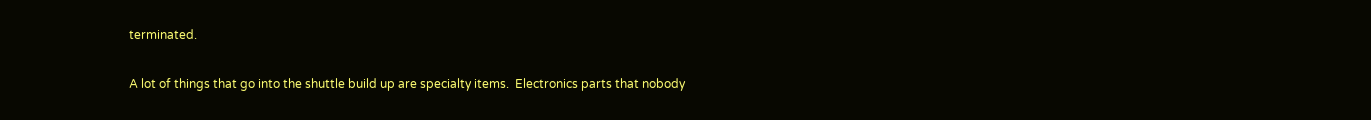terminated.

A lot of things that go into the shuttle build up are specialty items.  Electronics parts that nobody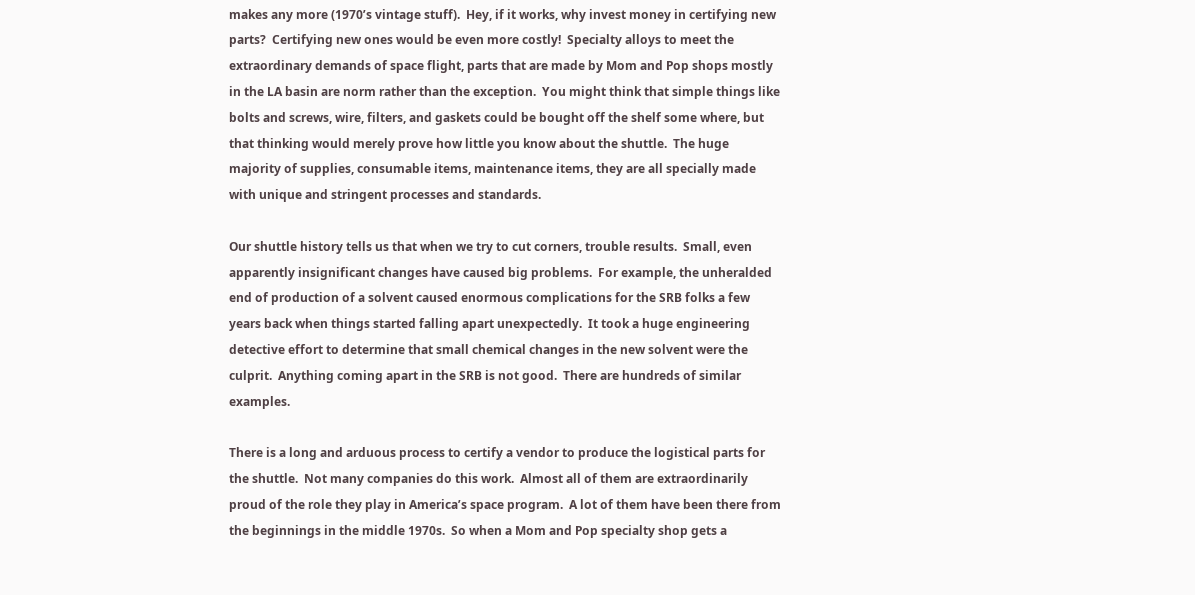makes any more (1970’s vintage stuff).  Hey, if it works, why invest money in certifying new parts?  Certifying new ones would be even more costly!  Specialty alloys to meet the extraordinary demands of space flight, parts that are made by Mom and Pop shops mostly in the LA basin are norm rather than the exception.  You might think that simple things like bolts and screws, wire, filters, and gaskets could be bought off the shelf some where, but that thinking would merely prove how little you know about the shuttle.  The huge majority of supplies, consumable items, maintenance items, they are all specially made with unique and stringent processes and standards.

Our shuttle history tells us that when we try to cut corners, trouble results.  Small, even apparently insignificant changes have caused big problems.  For example, the unheralded end of production of a solvent caused enormous complications for the SRB folks a few years back when things started falling apart unexpectedly.  It took a huge engineering detective effort to determine that small chemical changes in the new solvent were the culprit.  Anything coming apart in the SRB is not good.  There are hundreds of similar examples.

There is a long and arduous process to certify a vendor to produce the logistical parts for the shuttle.  Not many companies do this work.  Almost all of them are extraordinarily proud of the role they play in America’s space program.  A lot of them have been there from the beginnings in the middle 1970s.  So when a Mom and Pop specialty shop gets a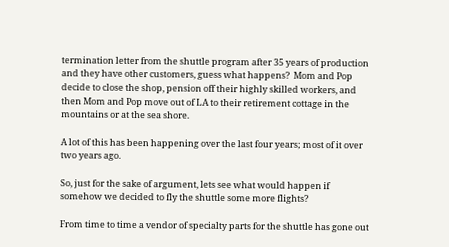termination letter from the shuttle program after 35 years of production and they have other customers, guess what happens?  Mom and Pop decide to close the shop, pension off their highly skilled workers, and then Mom and Pop move out of LA to their retirement cottage in the mountains or at the sea shore.

A lot of this has been happening over the last four years; most of it over two years ago.

So, just for the sake of argument, lets see what would happen if somehow we decided to fly the shuttle some more flights?

From time to time a vendor of specialty parts for the shuttle has gone out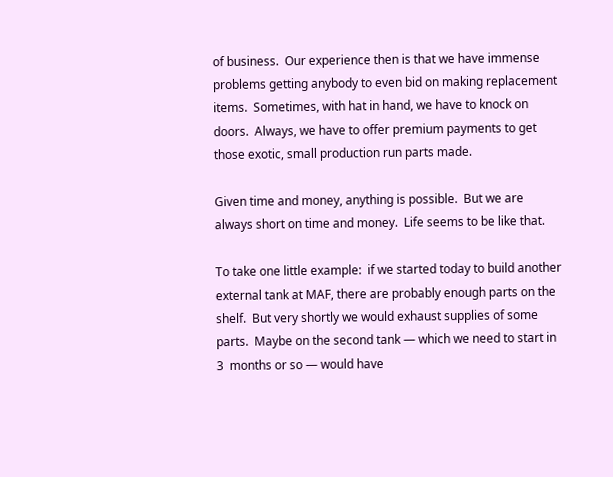of business.  Our experience then is that we have immense problems getting anybody to even bid on making replacement items.  Sometimes, with hat in hand, we have to knock on doors.  Always, we have to offer premium payments to get those exotic, small production run parts made.

Given time and money, anything is possible.  But we are always short on time and money.  Life seems to be like that.

To take one little example:  if we started today to build another external tank at MAF, there are probably enough parts on the shelf.  But very shortly we would exhaust supplies of some parts.  Maybe on the second tank — which we need to start in 3  months or so — would have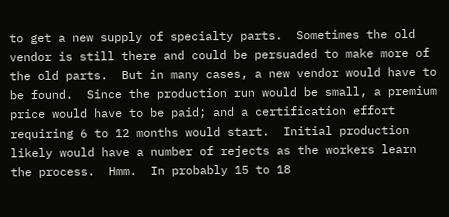to get a new supply of specialty parts.  Sometimes the old vendor is still there and could be persuaded to make more of the old parts.  But in many cases, a new vendor would have to be found.  Since the production run would be small, a premium price would have to be paid; and a certification effort requiring 6 to 12 months would start.  Initial production likely would have a number of rejects as the workers learn the process.  Hmm.  In probably 15 to 18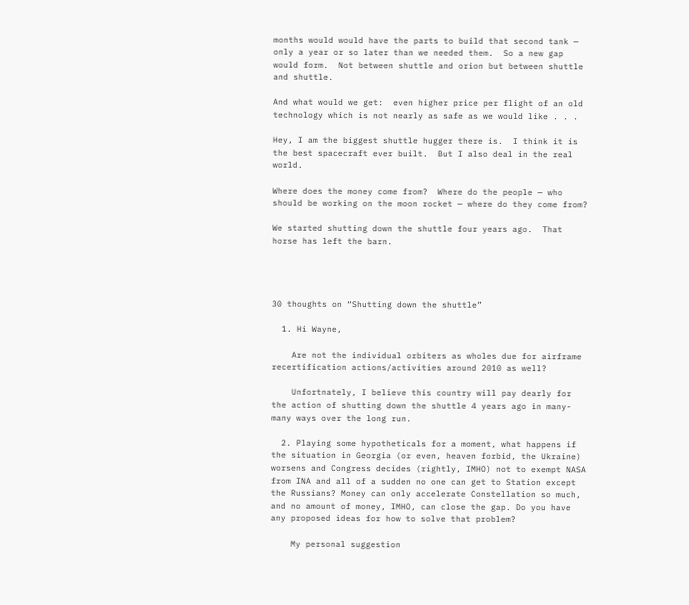months would would have the parts to build that second tank — only a year or so later than we needed them.  So a new gap would form.  Not between shuttle and orion but between shuttle and shuttle.

And what would we get:  even higher price per flight of an old technology which is not nearly as safe as we would like . . .

Hey, I am the biggest shuttle hugger there is.  I think it is the best spacecraft ever built.  But I also deal in the real world.

Where does the money come from?  Where do the people — who should be working on the moon rocket — where do they come from?

We started shutting down the shuttle four years ago.  That horse has left the barn.




30 thoughts on “Shutting down the shuttle”

  1. Hi Wayne,

    Are not the individual orbiters as wholes due for airframe recertification actions/activities around 2010 as well?

    Unfortnately, I believe this country will pay dearly for the action of shutting down the shuttle 4 years ago in many-many ways over the long run.

  2. Playing some hypotheticals for a moment, what happens if the situation in Georgia (or even, heaven forbid, the Ukraine) worsens and Congress decides (rightly, IMHO) not to exempt NASA from INA and all of a sudden no one can get to Station except the Russians? Money can only accelerate Constellation so much, and no amount of money, IMHO, can close the gap. Do you have any proposed ideas for how to solve that problem?

    My personal suggestion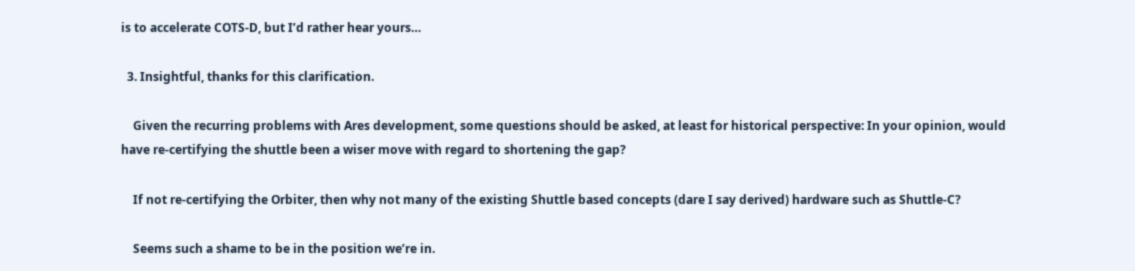is to accelerate COTS-D, but I’d rather hear yours…

  3. Insightful, thanks for this clarification.

    Given the recurring problems with Ares development, some questions should be asked, at least for historical perspective: In your opinion, would have re-certifying the shuttle been a wiser move with regard to shortening the gap?

    If not re-certifying the Orbiter, then why not many of the existing Shuttle based concepts (dare I say derived) hardware such as Shuttle-C?

    Seems such a shame to be in the position we’re in.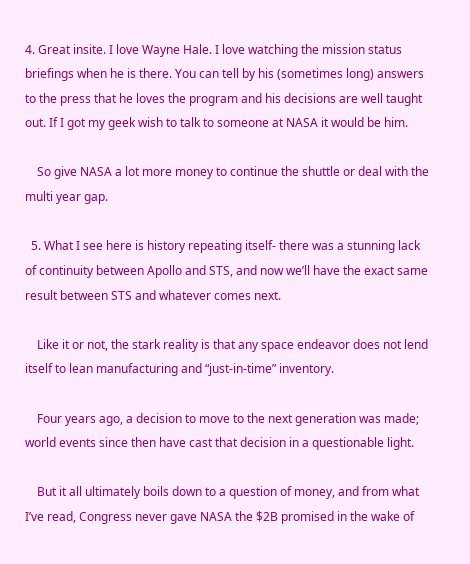4. Great insite. I love Wayne Hale. I love watching the mission status briefings when he is there. You can tell by his (sometimes long) answers to the press that he loves the program and his decisions are well taught out. If I got my geek wish to talk to someone at NASA it would be him.

    So give NASA a lot more money to continue the shuttle or deal with the multi year gap.

  5. What I see here is history repeating itself- there was a stunning lack of continuity between Apollo and STS, and now we’ll have the exact same result between STS and whatever comes next.

    Like it or not, the stark reality is that any space endeavor does not lend itself to lean manufacturing and “just-in-time” inventory.

    Four years ago, a decision to move to the next generation was made; world events since then have cast that decision in a questionable light.

    But it all ultimately boils down to a question of money, and from what I’ve read, Congress never gave NASA the $2B promised in the wake of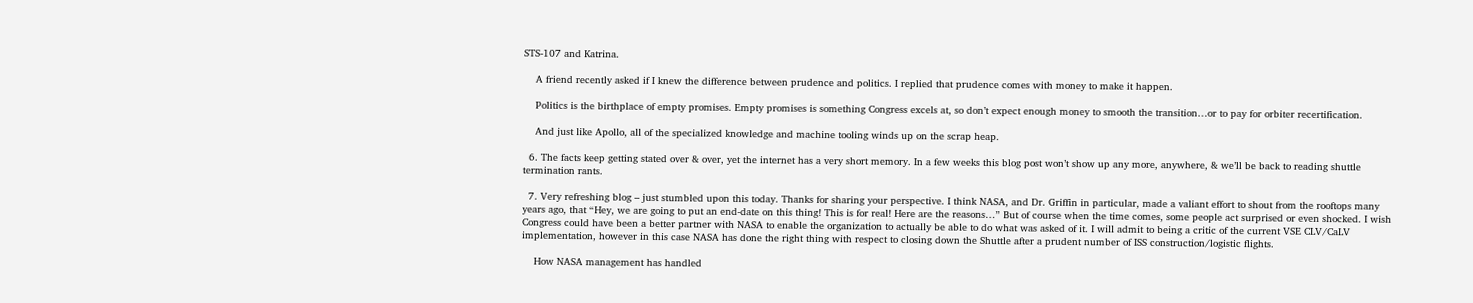STS-107 and Katrina.

    A friend recently asked if I knew the difference between prudence and politics. I replied that prudence comes with money to make it happen.

    Politics is the birthplace of empty promises. Empty promises is something Congress excels at, so don’t expect enough money to smooth the transition…or to pay for orbiter recertification.

    And just like Apollo, all of the specialized knowledge and machine tooling winds up on the scrap heap.

  6. The facts keep getting stated over & over, yet the internet has a very short memory. In a few weeks this blog post won’t show up any more, anywhere, & we’ll be back to reading shuttle termination rants.

  7. Very refreshing blog – just stumbled upon this today. Thanks for sharing your perspective. I think NASA, and Dr. Griffin in particular, made a valiant effort to shout from the rooftops many years ago, that “Hey, we are going to put an end-date on this thing! This is for real! Here are the reasons…” But of course when the time comes, some people act surprised or even shocked. I wish Congress could have been a better partner with NASA to enable the organization to actually be able to do what was asked of it. I will admit to being a critic of the current VSE CLV/CaLV implementation, however in this case NASA has done the right thing with respect to closing down the Shuttle after a prudent number of ISS construction/logistic flights.

    How NASA management has handled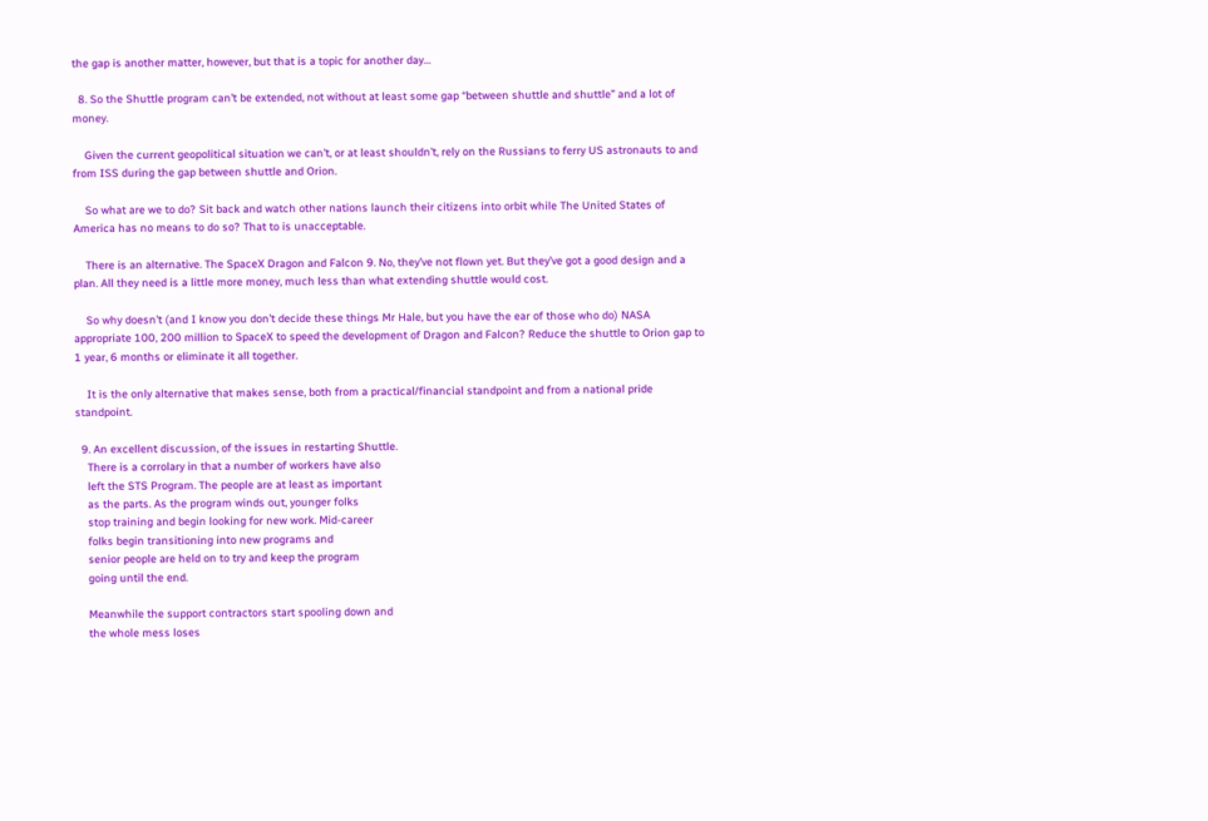the gap is another matter, however, but that is a topic for another day…

  8. So the Shuttle program can’t be extended, not without at least some gap “between shuttle and shuttle” and a lot of money.

    Given the current geopolitical situation we can’t, or at least shouldn’t, rely on the Russians to ferry US astronauts to and from ISS during the gap between shuttle and Orion.

    So what are we to do? Sit back and watch other nations launch their citizens into orbit while The United States of America has no means to do so? That to is unacceptable.

    There is an alternative. The SpaceX Dragon and Falcon 9. No, they’ve not flown yet. But they’ve got a good design and a plan. All they need is a little more money, much less than what extending shuttle would cost.

    So why doesn’t (and I know you don’t decide these things Mr Hale, but you have the ear of those who do) NASA appropriate 100, 200 million to SpaceX to speed the development of Dragon and Falcon? Reduce the shuttle to Orion gap to 1 year, 6 months or eliminate it all together.

    It is the only alternative that makes sense, both from a practical/financial standpoint and from a national pride standpoint.

  9. An excellent discussion, of the issues in restarting Shuttle.
    There is a corrolary in that a number of workers have also
    left the STS Program. The people are at least as important
    as the parts. As the program winds out, younger folks
    stop training and begin looking for new work. Mid-career
    folks begin transitioning into new programs and
    senior people are held on to try and keep the program
    going until the end.

    Meanwhile the support contractors start spooling down and
    the whole mess loses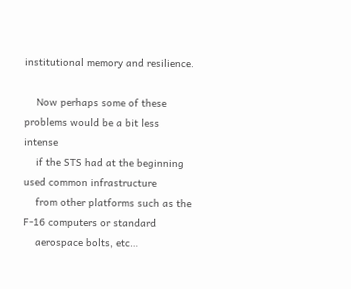institutional memory and resilience.

    Now perhaps some of these problems would be a bit less intense
    if the STS had at the beginning used common infrastructure
    from other platforms such as the F-16 computers or standard
    aerospace bolts, etc…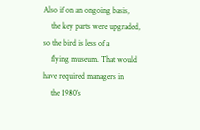Also if on an ongoing basis,
    the key parts were upgraded, so the bird is less of a
    flying museum. That would have required managers in
    the 1980’s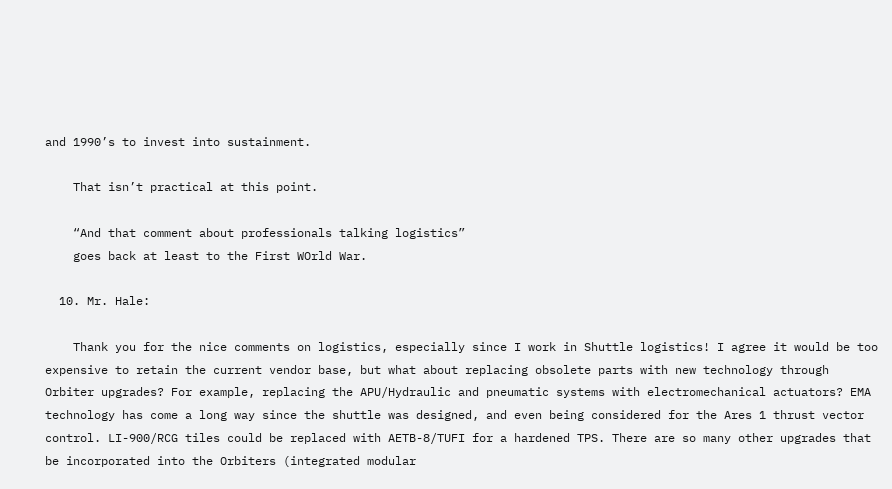and 1990’s to invest into sustainment.

    That isn’t practical at this point.

    “And that comment about professionals talking logistics”
    goes back at least to the First WOrld War.

  10. Mr. Hale:

    Thank you for the nice comments on logistics, especially since I work in Shuttle logistics! I agree it would be too expensive to retain the current vendor base, but what about replacing obsolete parts with new technology through Orbiter upgrades? For example, replacing the APU/Hydraulic and pneumatic systems with electromechanical actuators? EMA technology has come a long way since the shuttle was designed, and even being considered for the Ares 1 thrust vector control. LI-900/RCG tiles could be replaced with AETB-8/TUFI for a hardened TPS. There are so many other upgrades that be incorporated into the Orbiters (integrated modular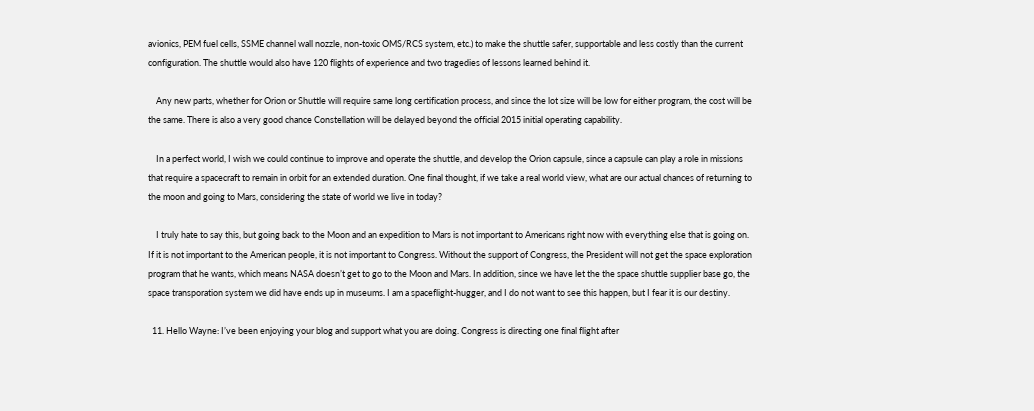avionics, PEM fuel cells, SSME channel wall nozzle, non-toxic OMS/RCS system, etc.) to make the shuttle safer, supportable and less costly than the current configuration. The shuttle would also have 120 flights of experience and two tragedies of lessons learned behind it.

    Any new parts, whether for Orion or Shuttle will require same long certification process, and since the lot size will be low for either program, the cost will be the same. There is also a very good chance Constellation will be delayed beyond the official 2015 initial operating capability.

    In a perfect world, I wish we could continue to improve and operate the shuttle, and develop the Orion capsule, since a capsule can play a role in missions that require a spacecraft to remain in orbit for an extended duration. One final thought, if we take a real world view, what are our actual chances of returning to the moon and going to Mars, considering the state of world we live in today?

    I truly hate to say this, but going back to the Moon and an expedition to Mars is not important to Americans right now with everything else that is going on. If it is not important to the American people, it is not important to Congress. Without the support of Congress, the President will not get the space exploration program that he wants, which means NASA doesn’t get to go to the Moon and Mars. In addition, since we have let the the space shuttle supplier base go, the space transporation system we did have ends up in museums. I am a spaceflight-hugger, and I do not want to see this happen, but I fear it is our destiny.

  11. Hello Wayne: I’ve been enjoying your blog and support what you are doing. Congress is directing one final flight after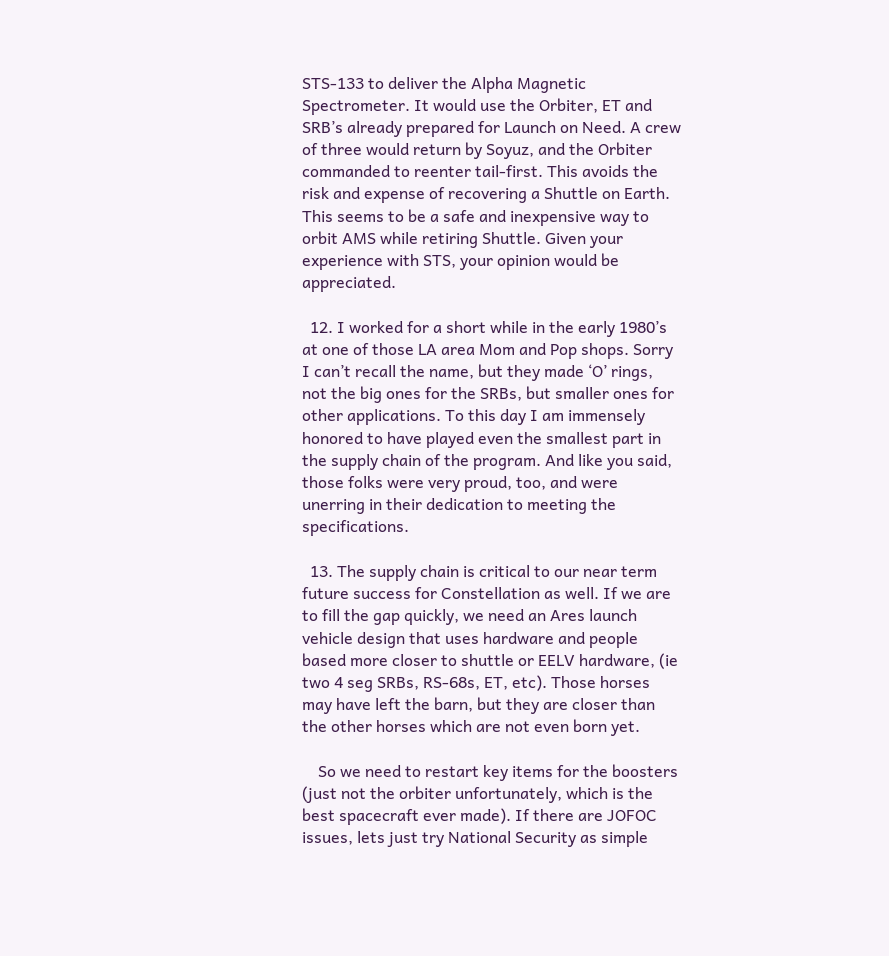STS-133 to deliver the Alpha Magnetic Spectrometer. It would use the Orbiter, ET and SRB’s already prepared for Launch on Need. A crew of three would return by Soyuz, and the Orbiter commanded to reenter tail-first. This avoids the risk and expense of recovering a Shuttle on Earth. This seems to be a safe and inexpensive way to orbit AMS while retiring Shuttle. Given your experience with STS, your opinion would be appreciated.

  12. I worked for a short while in the early 1980’s at one of those LA area Mom and Pop shops. Sorry I can’t recall the name, but they made ‘O’ rings, not the big ones for the SRBs, but smaller ones for other applications. To this day I am immensely honored to have played even the smallest part in the supply chain of the program. And like you said, those folks were very proud, too, and were unerring in their dedication to meeting the specifications.

  13. The supply chain is critical to our near term future success for Constellation as well. If we are to fill the gap quickly, we need an Ares launch vehicle design that uses hardware and people based more closer to shuttle or EELV hardware, (ie two 4 seg SRBs, RS-68s, ET, etc). Those horses may have left the barn, but they are closer than the other horses which are not even born yet.

    So we need to restart key items for the boosters (just not the orbiter unfortunately, which is the best spacecraft ever made). If there are JOFOC issues, lets just try National Security as simple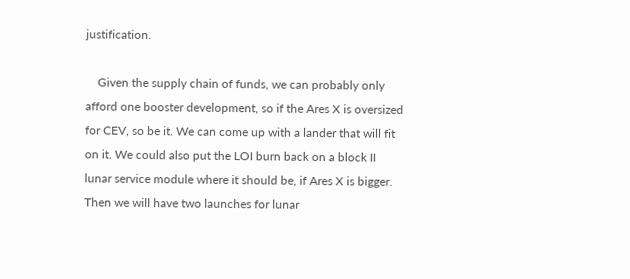justification.

    Given the supply chain of funds, we can probably only afford one booster development, so if the Ares X is oversized for CEV, so be it. We can come up with a lander that will fit on it. We could also put the LOI burn back on a block II lunar service module where it should be, if Ares X is bigger. Then we will have two launches for lunar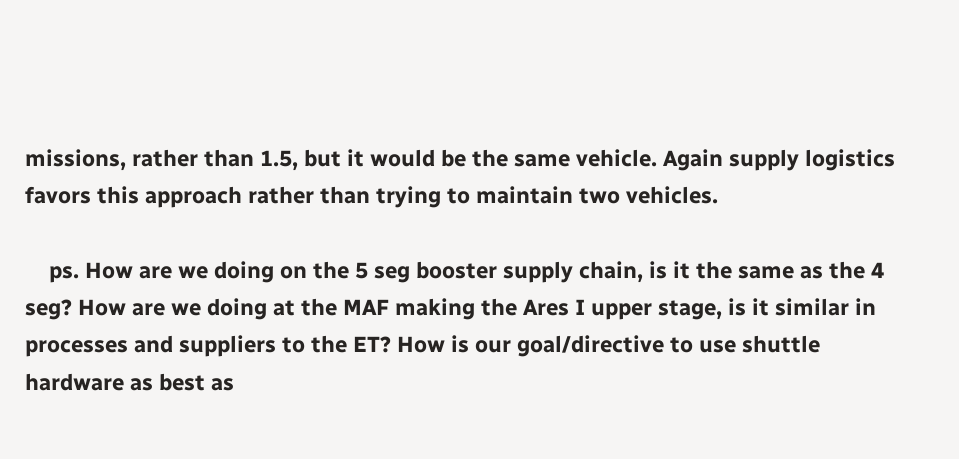missions, rather than 1.5, but it would be the same vehicle. Again supply logistics favors this approach rather than trying to maintain two vehicles.

    ps. How are we doing on the 5 seg booster supply chain, is it the same as the 4 seg? How are we doing at the MAF making the Ares I upper stage, is it similar in processes and suppliers to the ET? How is our goal/directive to use shuttle hardware as best as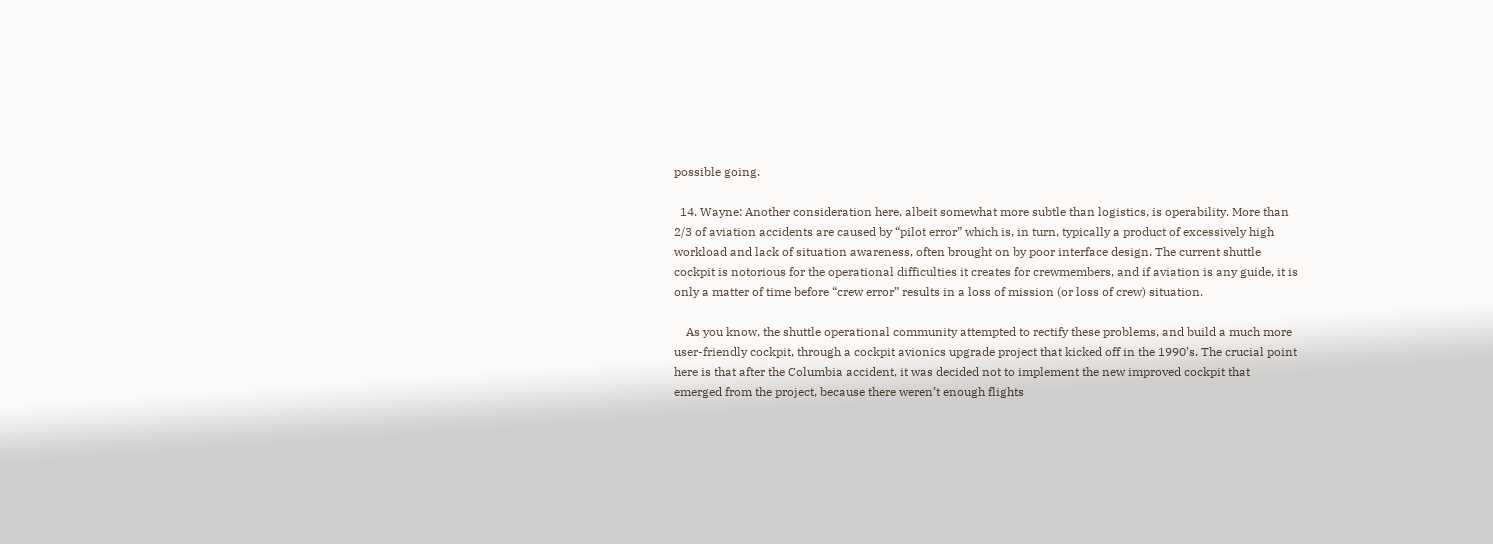possible going.

  14. Wayne: Another consideration here, albeit somewhat more subtle than logistics, is operability. More than 2/3 of aviation accidents are caused by “pilot error” which is, in turn, typically a product of excessively high workload and lack of situation awareness, often brought on by poor interface design. The current shuttle cockpit is notorious for the operational difficulties it creates for crewmembers, and if aviation is any guide, it is only a matter of time before “crew error” results in a loss of mission (or loss of crew) situation.

    As you know, the shuttle operational community attempted to rectify these problems, and build a much more user-friendly cockpit, through a cockpit avionics upgrade project that kicked off in the 1990’s. The crucial point here is that after the Columbia accident, it was decided not to implement the new improved cockpit that emerged from the project, because there weren’t enough flights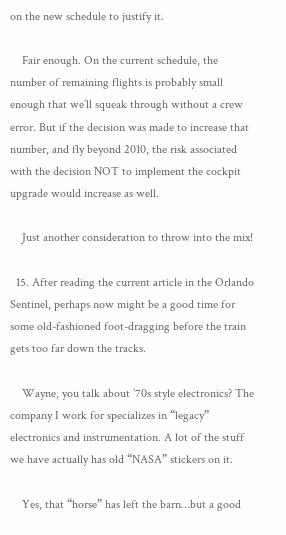on the new schedule to justify it.

    Fair enough. On the current schedule, the number of remaining flights is probably small enough that we’ll squeak through without a crew error. But if the decision was made to increase that number, and fly beyond 2010, the risk associated with the decision NOT to implement the cockpit upgrade would increase as well.

    Just another consideration to throw into the mix!

  15. After reading the current article in the Orlando Sentinel, perhaps now might be a good time for some old-fashioned foot-dragging before the train gets too far down the tracks.

    Wayne, you talk about ’70s style electronics? The company I work for specializes in “legacy” electronics and instrumentation. A lot of the stuff we have actually has old “NASA” stickers on it.

    Yes, that “horse” has left the barn…but a good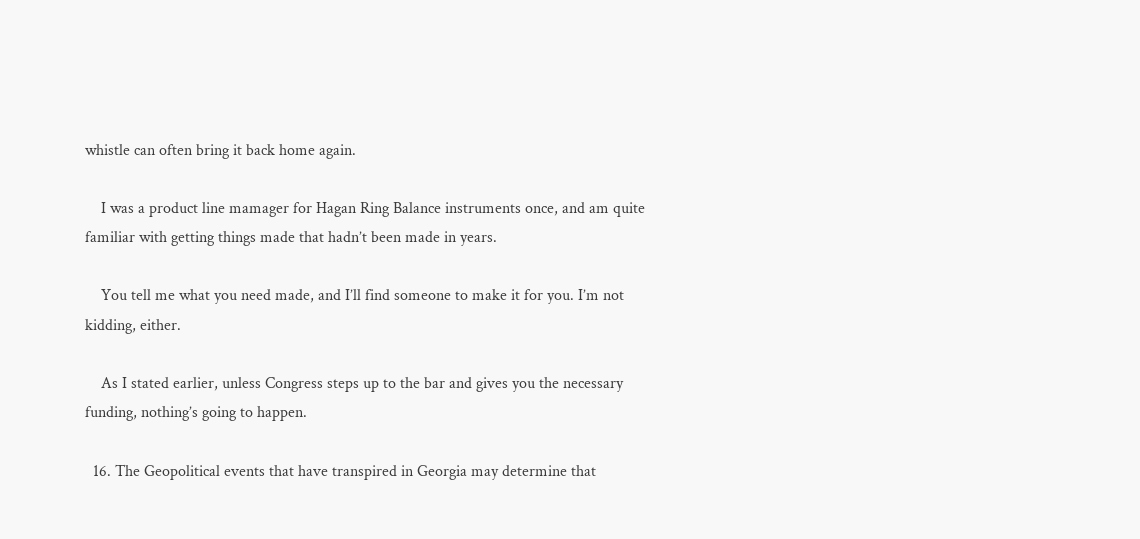whistle can often bring it back home again.

    I was a product line mamager for Hagan Ring Balance instruments once, and am quite familiar with getting things made that hadn’t been made in years.

    You tell me what you need made, and I’ll find someone to make it for you. I’m not kidding, either.

    As I stated earlier, unless Congress steps up to the bar and gives you the necessary funding, nothing’s going to happen.

  16. The Geopolitical events that have transpired in Georgia may determine that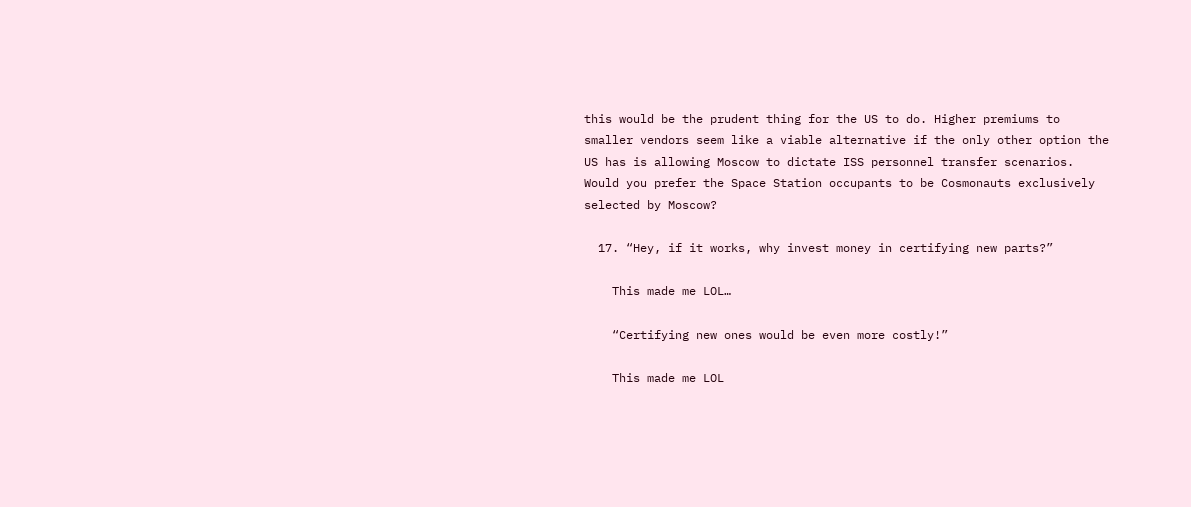this would be the prudent thing for the US to do. Higher premiums to smaller vendors seem like a viable alternative if the only other option the US has is allowing Moscow to dictate ISS personnel transfer scenarios. Would you prefer the Space Station occupants to be Cosmonauts exclusively selected by Moscow?

  17. “Hey, if it works, why invest money in certifying new parts?”

    This made me LOL…

    “Certifying new ones would be even more costly!”

    This made me LOL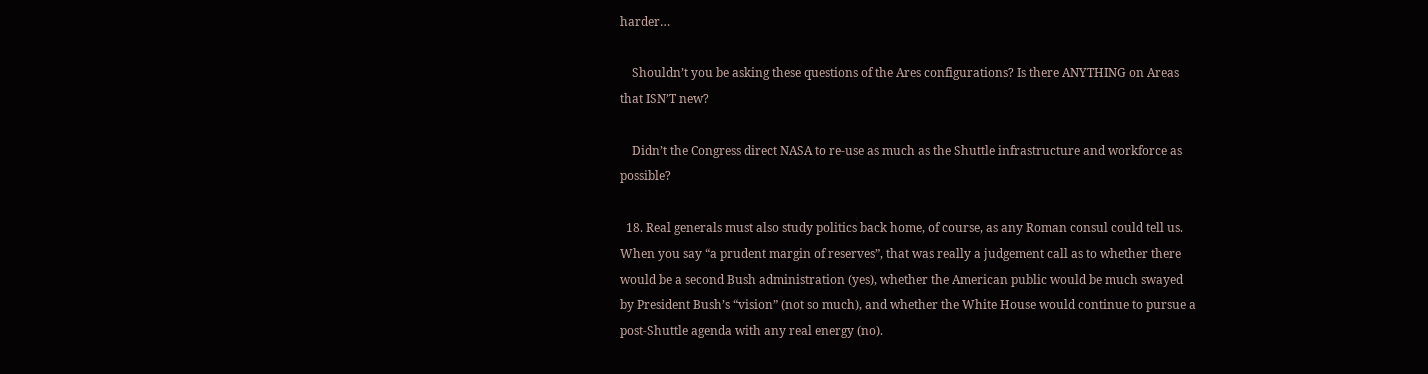harder…

    Shouldn’t you be asking these questions of the Ares configurations? Is there ANYTHING on Areas that ISN’T new?

    Didn’t the Congress direct NASA to re-use as much as the Shuttle infrastructure and workforce as possible?

  18. Real generals must also study politics back home, of course, as any Roman consul could tell us. When you say “a prudent margin of reserves”, that was really a judgement call as to whether there would be a second Bush administration (yes), whether the American public would be much swayed by President Bush’s “vision” (not so much), and whether the White House would continue to pursue a post-Shuttle agenda with any real energy (no).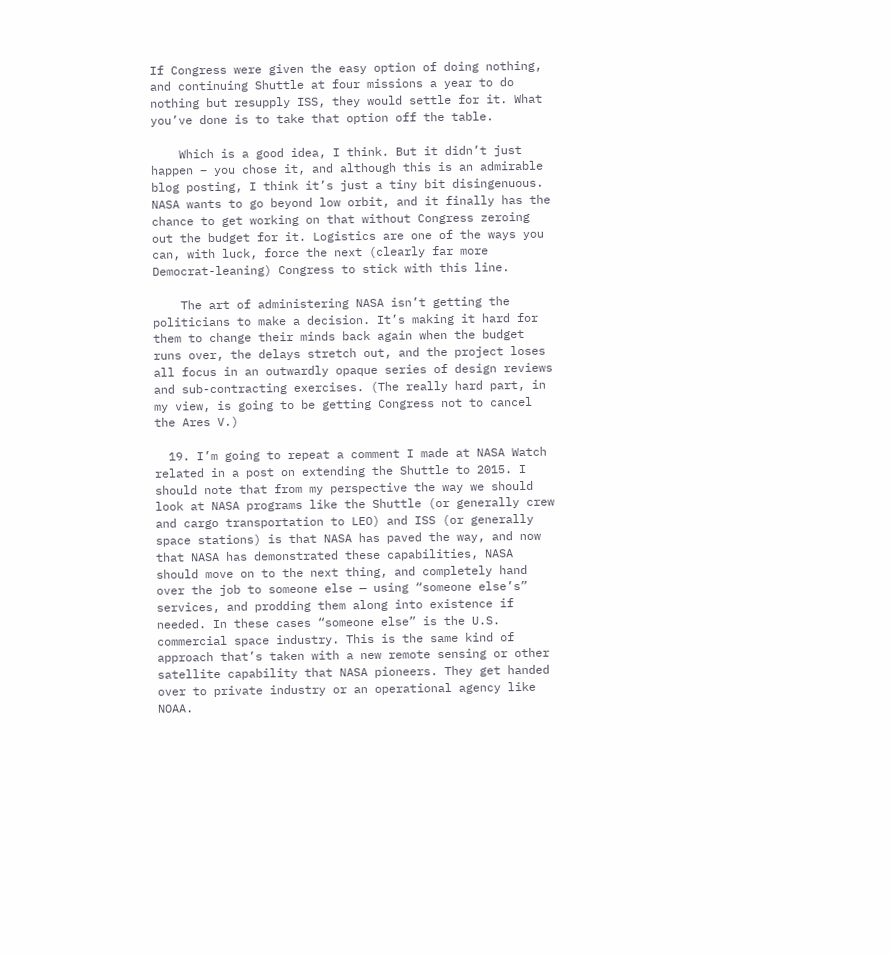If Congress were given the easy option of doing nothing, and continuing Shuttle at four missions a year to do nothing but resupply ISS, they would settle for it. What you’ve done is to take that option off the table.

    Which is a good idea, I think. But it didn’t just happen – you chose it, and although this is an admirable blog posting, I think it’s just a tiny bit disingenuous. NASA wants to go beyond low orbit, and it finally has the chance to get working on that without Congress zeroing out the budget for it. Logistics are one of the ways you can, with luck, force the next (clearly far more Democrat-leaning) Congress to stick with this line.

    The art of administering NASA isn’t getting the politicians to make a decision. It’s making it hard for them to change their minds back again when the budget runs over, the delays stretch out, and the project loses all focus in an outwardly opaque series of design reviews and sub-contracting exercises. (The really hard part, in my view, is going to be getting Congress not to cancel the Ares V.)

  19. I’m going to repeat a comment I made at NASA Watch related in a post on extending the Shuttle to 2015. I should note that from my perspective the way we should look at NASA programs like the Shuttle (or generally crew and cargo transportation to LEO) and ISS (or generally space stations) is that NASA has paved the way, and now that NASA has demonstrated these capabilities, NASA should move on to the next thing, and completely hand over the job to someone else — using “someone else’s” services, and prodding them along into existence if needed. In these cases “someone else” is the U.S. commercial space industry. This is the same kind of approach that’s taken with a new remote sensing or other satellite capability that NASA pioneers. They get handed over to private industry or an operational agency like NOAA.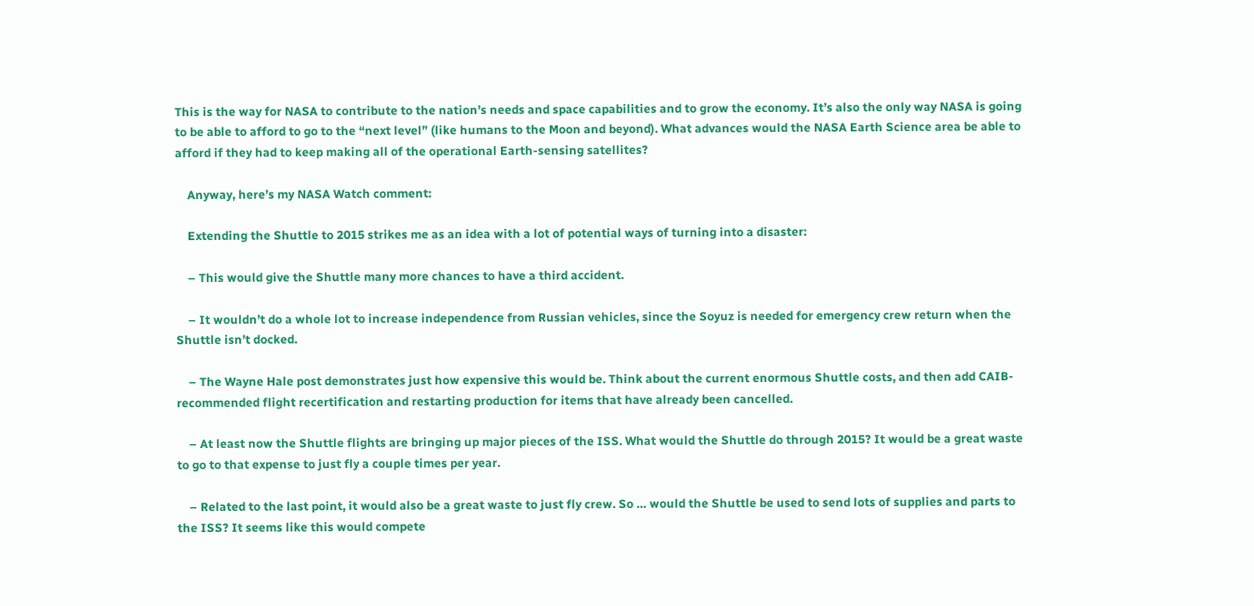This is the way for NASA to contribute to the nation’s needs and space capabilities and to grow the economy. It’s also the only way NASA is going to be able to afford to go to the “next level” (like humans to the Moon and beyond). What advances would the NASA Earth Science area be able to afford if they had to keep making all of the operational Earth-sensing satellites?

    Anyway, here’s my NASA Watch comment:

    Extending the Shuttle to 2015 strikes me as an idea with a lot of potential ways of turning into a disaster:

    – This would give the Shuttle many more chances to have a third accident.

    – It wouldn’t do a whole lot to increase independence from Russian vehicles, since the Soyuz is needed for emergency crew return when the Shuttle isn’t docked.

    – The Wayne Hale post demonstrates just how expensive this would be. Think about the current enormous Shuttle costs, and then add CAIB-recommended flight recertification and restarting production for items that have already been cancelled.

    – At least now the Shuttle flights are bringing up major pieces of the ISS. What would the Shuttle do through 2015? It would be a great waste to go to that expense to just fly a couple times per year.

    – Related to the last point, it would also be a great waste to just fly crew. So … would the Shuttle be used to send lots of supplies and parts to the ISS? It seems like this would compete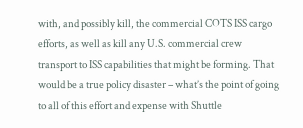with, and possibly kill, the commercial COTS ISS cargo efforts, as well as kill any U.S. commercial crew transport to ISS capabilities that might be forming. That would be a true policy disaster – what’s the point of going to all of this effort and expense with Shuttle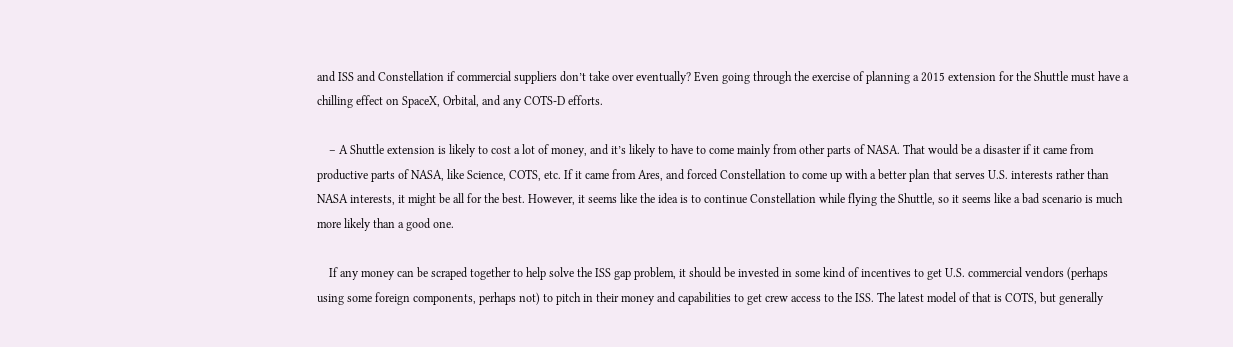and ISS and Constellation if commercial suppliers don’t take over eventually? Even going through the exercise of planning a 2015 extension for the Shuttle must have a chilling effect on SpaceX, Orbital, and any COTS-D efforts.

    – A Shuttle extension is likely to cost a lot of money, and it’s likely to have to come mainly from other parts of NASA. That would be a disaster if it came from productive parts of NASA, like Science, COTS, etc. If it came from Ares, and forced Constellation to come up with a better plan that serves U.S. interests rather than NASA interests, it might be all for the best. However, it seems like the idea is to continue Constellation while flying the Shuttle, so it seems like a bad scenario is much more likely than a good one.

    If any money can be scraped together to help solve the ISS gap problem, it should be invested in some kind of incentives to get U.S. commercial vendors (perhaps using some foreign components, perhaps not) to pitch in their money and capabilities to get crew access to the ISS. The latest model of that is COTS, but generally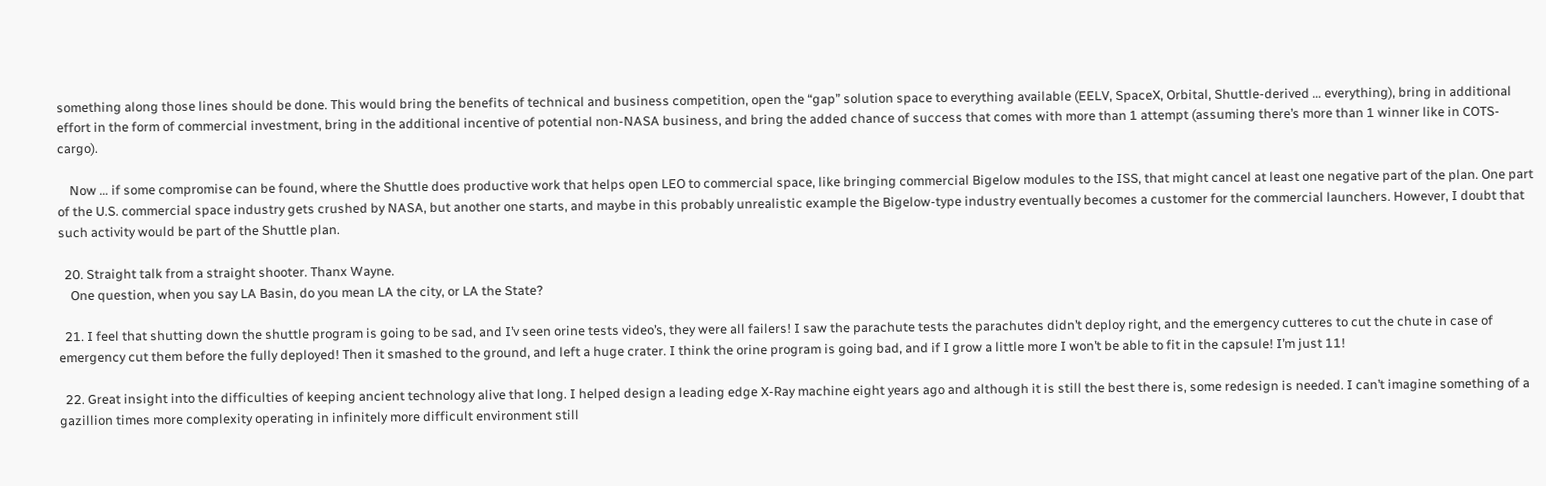something along those lines should be done. This would bring the benefits of technical and business competition, open the “gap” solution space to everything available (EELV, SpaceX, Orbital, Shuttle-derived … everything), bring in additional effort in the form of commercial investment, bring in the additional incentive of potential non-NASA business, and bring the added chance of success that comes with more than 1 attempt (assuming there’s more than 1 winner like in COTS-cargo).

    Now … if some compromise can be found, where the Shuttle does productive work that helps open LEO to commercial space, like bringing commercial Bigelow modules to the ISS, that might cancel at least one negative part of the plan. One part of the U.S. commercial space industry gets crushed by NASA, but another one starts, and maybe in this probably unrealistic example the Bigelow-type industry eventually becomes a customer for the commercial launchers. However, I doubt that such activity would be part of the Shuttle plan.

  20. Straight talk from a straight shooter. Thanx Wayne.
    One question, when you say LA Basin, do you mean LA the city, or LA the State?

  21. I feel that shutting down the shuttle program is going to be sad, and I’v seen orine tests video’s, they were all failers! I saw the parachute tests the parachutes didn’t deploy right, and the emergency cutteres to cut the chute in case of emergency cut them before the fully deployed! Then it smashed to the ground, and left a huge crater. I think the orine program is going bad, and if I grow a little more I won’t be able to fit in the capsule! I’m just 11!

  22. Great insight into the difficulties of keeping ancient technology alive that long. I helped design a leading edge X-Ray machine eight years ago and although it is still the best there is, some redesign is needed. I can’t imagine something of a gazillion times more complexity operating in infinitely more difficult environment still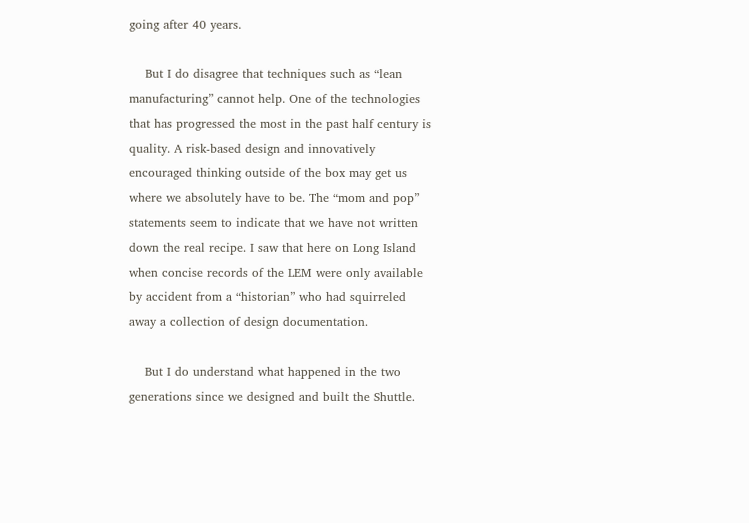going after 40 years.

    But I do disagree that techniques such as “lean manufacturing” cannot help. One of the technologies that has progressed the most in the past half century is quality. A risk-based design and innovatively encouraged thinking outside of the box may get us where we absolutely have to be. The “mom and pop” statements seem to indicate that we have not written down the real recipe. I saw that here on Long Island when concise records of the LEM were only available by accident from a “historian” who had squirreled away a collection of design documentation.

    But I do understand what happened in the two generations since we designed and built the Shuttle.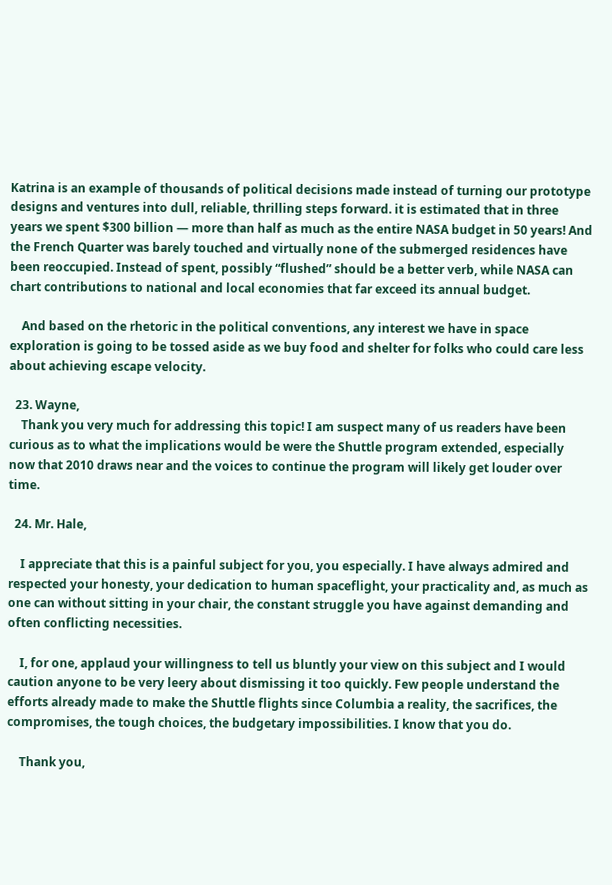Katrina is an example of thousands of political decisions made instead of turning our prototype designs and ventures into dull, reliable, thrilling steps forward. it is estimated that in three years we spent $300 billion — more than half as much as the entire NASA budget in 50 years! And the French Quarter was barely touched and virtually none of the submerged residences have been reoccupied. Instead of spent, possibly “flushed” should be a better verb, while NASA can chart contributions to national and local economies that far exceed its annual budget.

    And based on the rhetoric in the political conventions, any interest we have in space exploration is going to be tossed aside as we buy food and shelter for folks who could care less about achieving escape velocity.

  23. Wayne,
    Thank you very much for addressing this topic! I am suspect many of us readers have been curious as to what the implications would be were the Shuttle program extended, especially now that 2010 draws near and the voices to continue the program will likely get louder over time.

  24. Mr. Hale,

    I appreciate that this is a painful subject for you, you especially. I have always admired and respected your honesty, your dedication to human spaceflight, your practicality and, as much as one can without sitting in your chair, the constant struggle you have against demanding and often conflicting necessities.

    I, for one, applaud your willingness to tell us bluntly your view on this subject and I would caution anyone to be very leery about dismissing it too quickly. Few people understand the efforts already made to make the Shuttle flights since Columbia a reality, the sacrifices, the compromises, the tough choices, the budgetary impossibilities. I know that you do.

    Thank you,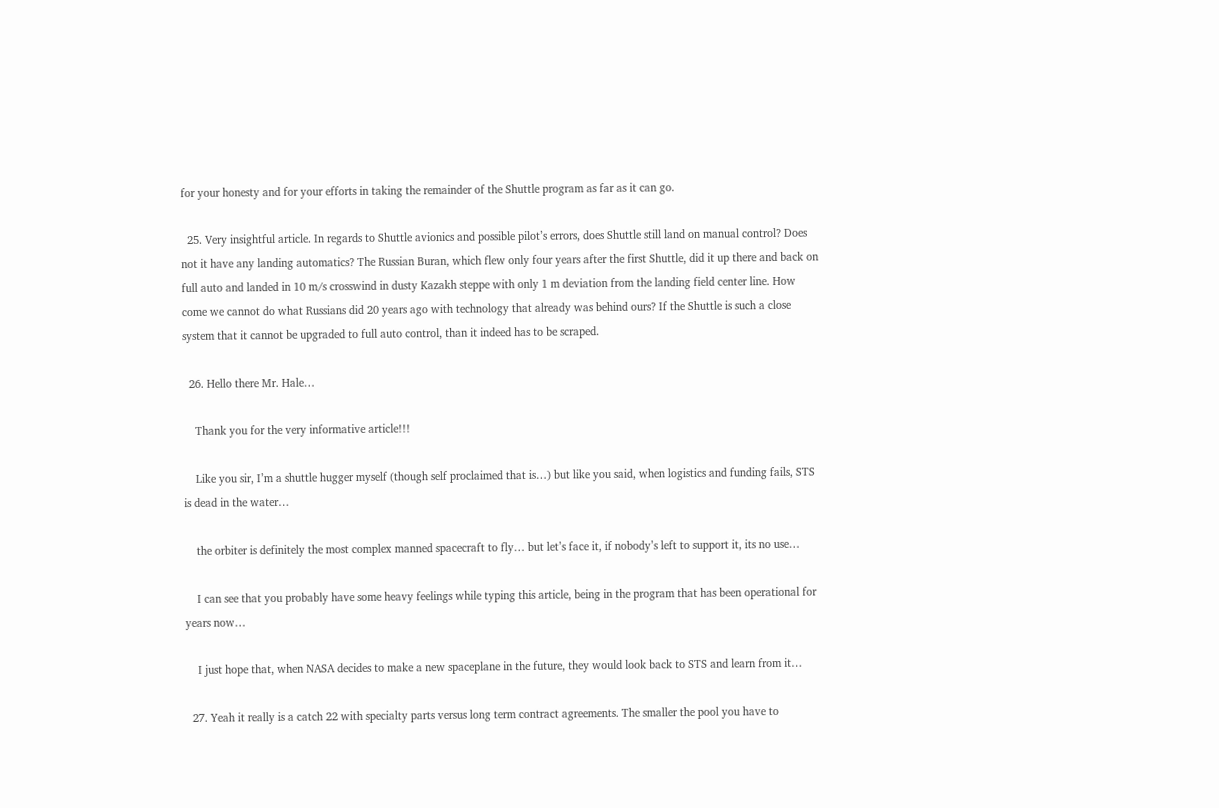for your honesty and for your efforts in taking the remainder of the Shuttle program as far as it can go.

  25. Very insightful article. In regards to Shuttle avionics and possible pilot’s errors, does Shuttle still land on manual control? Does not it have any landing automatics? The Russian Buran, which flew only four years after the first Shuttle, did it up there and back on full auto and landed in 10 m/s crosswind in dusty Kazakh steppe with only 1 m deviation from the landing field center line. How come we cannot do what Russians did 20 years ago with technology that already was behind ours? If the Shuttle is such a close system that it cannot be upgraded to full auto control, than it indeed has to be scraped.

  26. Hello there Mr. Hale…

    Thank you for the very informative article!!!

    Like you sir, I’m a shuttle hugger myself (though self proclaimed that is…) but like you said, when logistics and funding fails, STS is dead in the water…

    the orbiter is definitely the most complex manned spacecraft to fly… but let’s face it, if nobody’s left to support it, its no use…

    I can see that you probably have some heavy feelings while typing this article, being in the program that has been operational for years now…

    I just hope that, when NASA decides to make a new spaceplane in the future, they would look back to STS and learn from it…

  27. Yeah it really is a catch 22 with specialty parts versus long term contract agreements. The smaller the pool you have to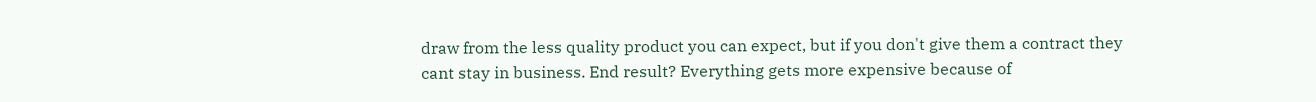draw from the less quality product you can expect, but if you don't give them a contract they cant stay in business. End result? Everything gets more expensive because of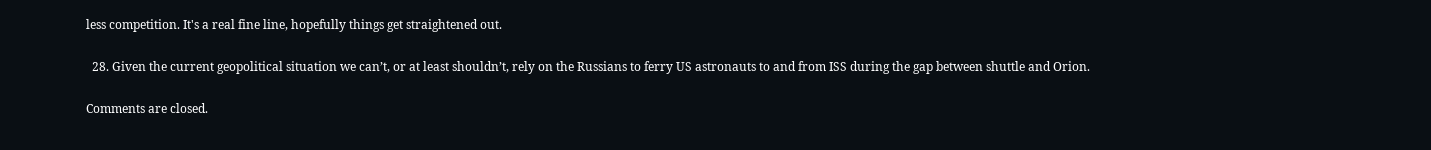less competition. It's a real fine line, hopefully things get straightened out.

  28. Given the current geopolitical situation we can’t, or at least shouldn’t, rely on the Russians to ferry US astronauts to and from ISS during the gap between shuttle and Orion.

Comments are closed.